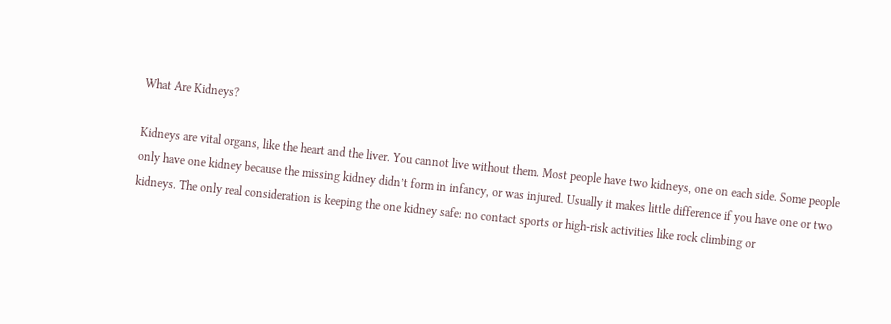What Are Kidneys?

Kidneys are vital organs, like the heart and the liver. You cannot live without them. Most people have two kidneys, one on each side. Some people only have one kidney because the missing kidney didn’t form in infancy, or was injured. Usually it makes little difference if you have one or two kidneys. The only real consideration is keeping the one kidney safe: no contact sports or high-risk activities like rock climbing or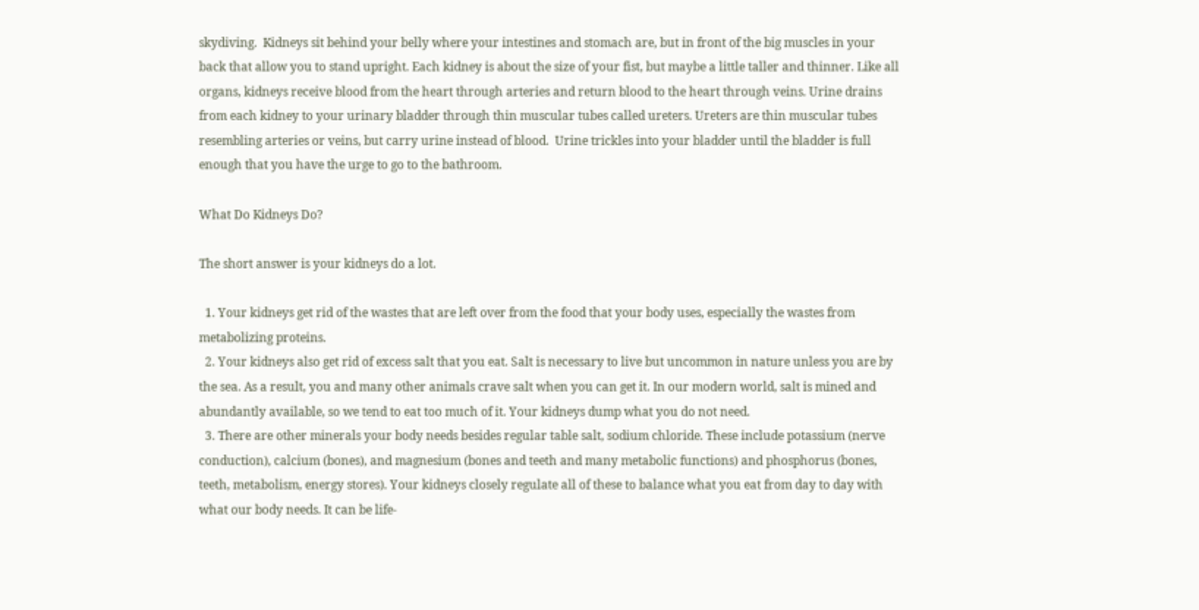skydiving.  Kidneys sit behind your belly where your intestines and stomach are, but in front of the big muscles in your back that allow you to stand upright. Each kidney is about the size of your fist, but maybe a little taller and thinner. Like all organs, kidneys receive blood from the heart through arteries and return blood to the heart through veins. Urine drains from each kidney to your urinary bladder through thin muscular tubes called ureters. Ureters are thin muscular tubes resembling arteries or veins, but carry urine instead of blood.  Urine trickles into your bladder until the bladder is full enough that you have the urge to go to the bathroom.

What Do Kidneys Do?

The short answer is your kidneys do a lot.

  1. Your kidneys get rid of the wastes that are left over from the food that your body uses, especially the wastes from metabolizing proteins.
  2. Your kidneys also get rid of excess salt that you eat. Salt is necessary to live but uncommon in nature unless you are by the sea. As a result, you and many other animals crave salt when you can get it. In our modern world, salt is mined and abundantly available, so we tend to eat too much of it. Your kidneys dump what you do not need.
  3. There are other minerals your body needs besides regular table salt, sodium chloride. These include potassium (nerve conduction), calcium (bones), and magnesium (bones and teeth and many metabolic functions) and phosphorus (bones, teeth, metabolism, energy stores). Your kidneys closely regulate all of these to balance what you eat from day to day with what our body needs. It can be life-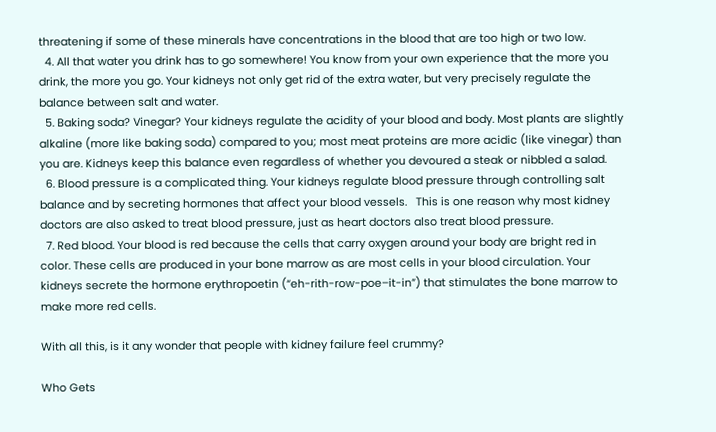threatening if some of these minerals have concentrations in the blood that are too high or two low.
  4. All that water you drink has to go somewhere! You know from your own experience that the more you drink, the more you go. Your kidneys not only get rid of the extra water, but very precisely regulate the balance between salt and water.
  5. Baking soda? Vinegar? Your kidneys regulate the acidity of your blood and body. Most plants are slightly alkaline (more like baking soda) compared to you; most meat proteins are more acidic (like vinegar) than you are. Kidneys keep this balance even regardless of whether you devoured a steak or nibbled a salad.
  6. Blood pressure is a complicated thing. Your kidneys regulate blood pressure through controlling salt balance and by secreting hormones that affect your blood vessels.   This is one reason why most kidney doctors are also asked to treat blood pressure, just as heart doctors also treat blood pressure.
  7. Red blood. Your blood is red because the cells that carry oxygen around your body are bright red in color. These cells are produced in your bone marrow as are most cells in your blood circulation. Your kidneys secrete the hormone erythropoetin (“eh-rith-row-poe–it-in”) that stimulates the bone marrow to make more red cells.

With all this, is it any wonder that people with kidney failure feel crummy?

Who Gets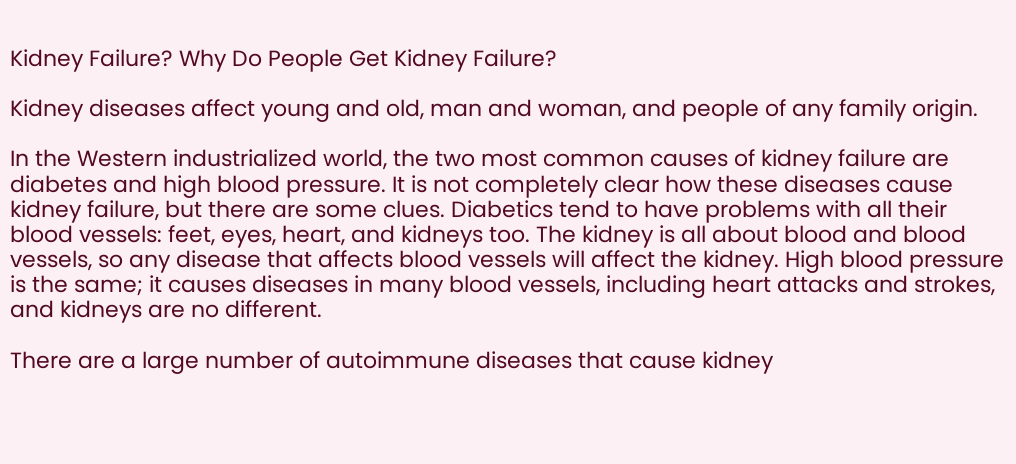Kidney Failure? Why Do People Get Kidney Failure?

Kidney diseases affect young and old, man and woman, and people of any family origin.

In the Western industrialized world, the two most common causes of kidney failure are diabetes and high blood pressure. It is not completely clear how these diseases cause kidney failure, but there are some clues. Diabetics tend to have problems with all their blood vessels: feet, eyes, heart, and kidneys too. The kidney is all about blood and blood vessels, so any disease that affects blood vessels will affect the kidney. High blood pressure is the same; it causes diseases in many blood vessels, including heart attacks and strokes, and kidneys are no different.

There are a large number of autoimmune diseases that cause kidney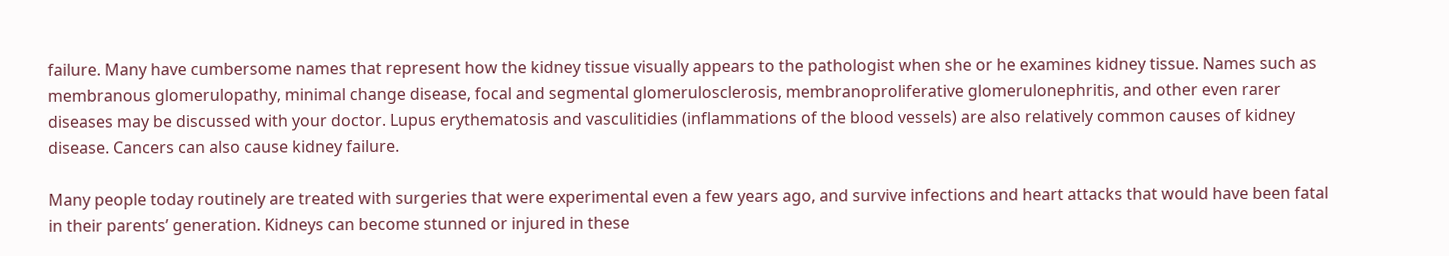failure. Many have cumbersome names that represent how the kidney tissue visually appears to the pathologist when she or he examines kidney tissue. Names such as membranous glomerulopathy, minimal change disease, focal and segmental glomerulosclerosis, membranoproliferative glomerulonephritis, and other even rarer diseases may be discussed with your doctor. Lupus erythematosis and vasculitidies (inflammations of the blood vessels) are also relatively common causes of kidney disease. Cancers can also cause kidney failure.

Many people today routinely are treated with surgeries that were experimental even a few years ago, and survive infections and heart attacks that would have been fatal in their parents’ generation. Kidneys can become stunned or injured in these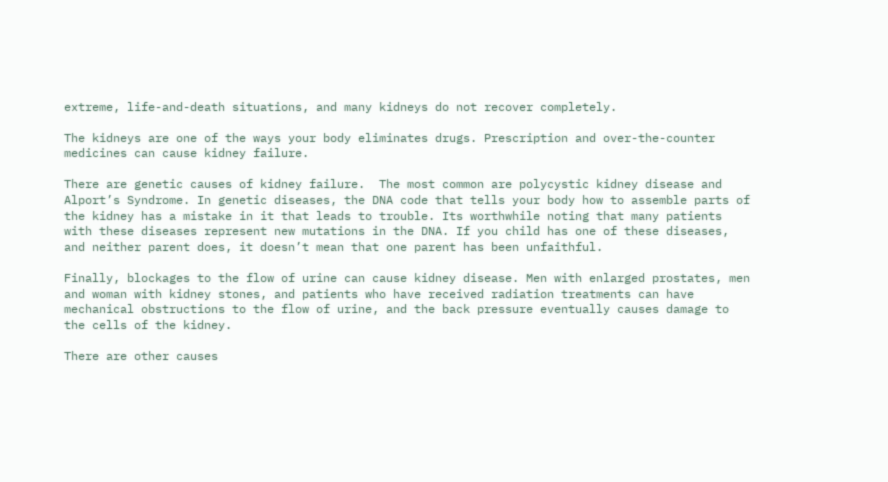extreme, life-and-death situations, and many kidneys do not recover completely.

The kidneys are one of the ways your body eliminates drugs. Prescription and over-the-counter medicines can cause kidney failure.

There are genetic causes of kidney failure.  The most common are polycystic kidney disease and Alport’s Syndrome. In genetic diseases, the DNA code that tells your body how to assemble parts of the kidney has a mistake in it that leads to trouble. Its worthwhile noting that many patients with these diseases represent new mutations in the DNA. If you child has one of these diseases, and neither parent does, it doesn’t mean that one parent has been unfaithful.

Finally, blockages to the flow of urine can cause kidney disease. Men with enlarged prostates, men and woman with kidney stones, and patients who have received radiation treatments can have mechanical obstructions to the flow of urine, and the back pressure eventually causes damage to the cells of the kidney.

There are other causes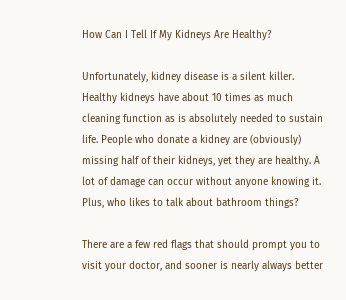How Can I Tell If My Kidneys Are Healthy?

Unfortunately, kidney disease is a silent killer.  Healthy kidneys have about 10 times as much cleaning function as is absolutely needed to sustain life. People who donate a kidney are (obviously) missing half of their kidneys, yet they are healthy. A lot of damage can occur without anyone knowing it. Plus, who likes to talk about bathroom things?

There are a few red flags that should prompt you to visit your doctor, and sooner is nearly always better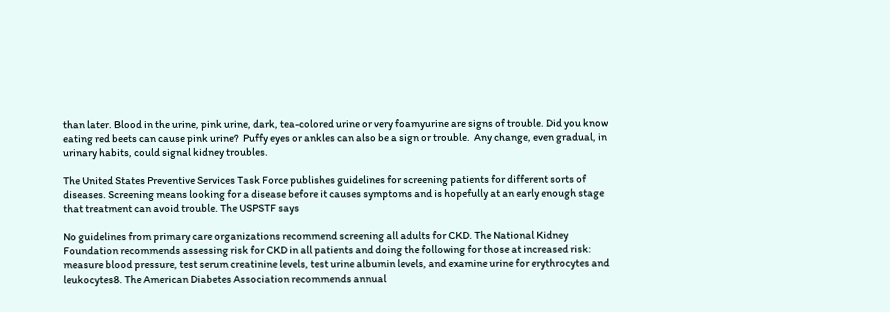than later. Blood in the urine, pink urine, dark, tea-colored urine or very foamyurine are signs of trouble. Did you know eating red beets can cause pink urine?  Puffy eyes or ankles can also be a sign or trouble.  Any change, even gradual, in urinary habits, could signal kidney troubles.

The United States Preventive Services Task Force publishes guidelines for screening patients for different sorts of diseases. Screening means looking for a disease before it causes symptoms and is hopefully at an early enough stage that treatment can avoid trouble. The USPSTF says

No guidelines from primary care organizations recommend screening all adults for CKD. The National Kidney Foundation recommends assessing risk for CKD in all patients and doing the following for those at increased risk: measure blood pressure, test serum creatinine levels, test urine albumin levels, and examine urine for erythrocytes and leukocytes8. The American Diabetes Association recommends annual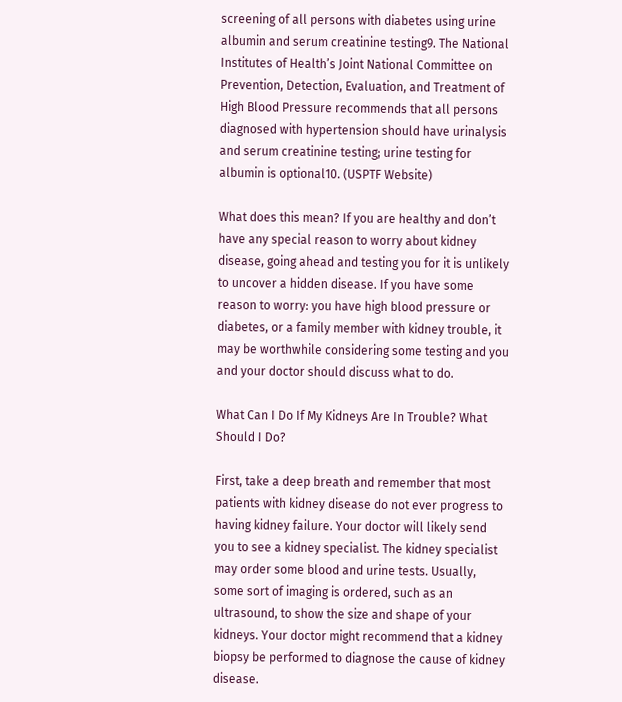screening of all persons with diabetes using urine albumin and serum creatinine testing9. The National Institutes of Health’s Joint National Committee on Prevention, Detection, Evaluation, and Treatment of High Blood Pressure recommends that all persons diagnosed with hypertension should have urinalysis and serum creatinine testing; urine testing for albumin is optional10. (USPTF Website)

What does this mean? If you are healthy and don’t have any special reason to worry about kidney disease, going ahead and testing you for it is unlikely to uncover a hidden disease. If you have some reason to worry: you have high blood pressure or diabetes, or a family member with kidney trouble, it may be worthwhile considering some testing and you and your doctor should discuss what to do.

What Can I Do If My Kidneys Are In Trouble? What Should I Do?

First, take a deep breath and remember that most patients with kidney disease do not ever progress to having kidney failure. Your doctor will likely send you to see a kidney specialist. The kidney specialist  may order some blood and urine tests. Usually, some sort of imaging is ordered, such as an ultrasound, to show the size and shape of your kidneys. Your doctor might recommend that a kidney biopsy be performed to diagnose the cause of kidney disease.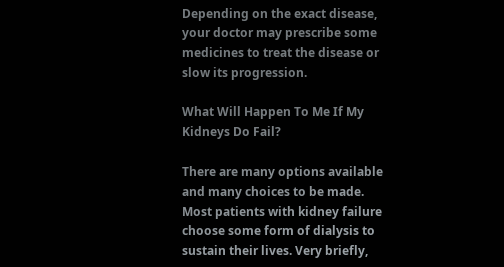Depending on the exact disease, your doctor may prescribe some medicines to treat the disease or slow its progression.

What Will Happen To Me If My Kidneys Do Fail?

There are many options available and many choices to be made. Most patients with kidney failure choose some form of dialysis to sustain their lives. Very briefly,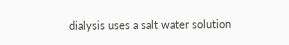dialysis uses a salt water solution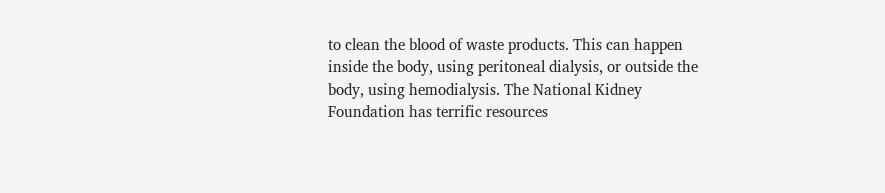to clean the blood of waste products. This can happen inside the body, using peritoneal dialysis, or outside the body, using hemodialysis. The National Kidney Foundation has terrific resources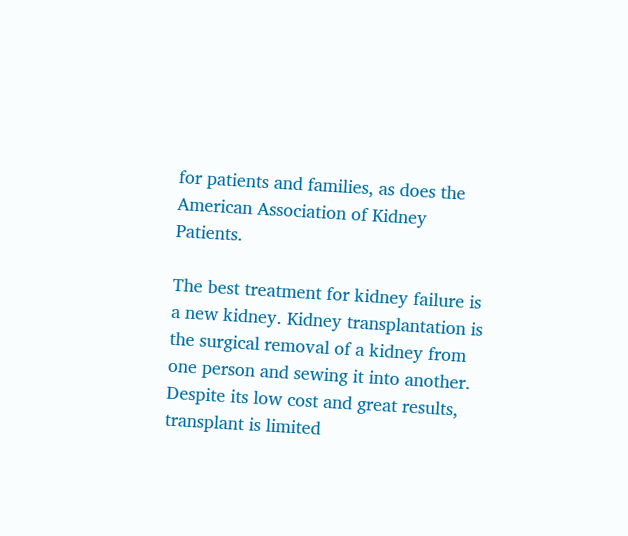for patients and families, as does the American Association of Kidney Patients.

The best treatment for kidney failure is a new kidney. Kidney transplantation is the surgical removal of a kidney from one person and sewing it into another.   Despite its low cost and great results, transplant is limited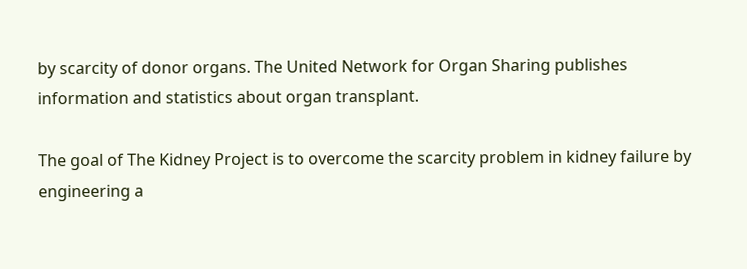by scarcity of donor organs. The United Network for Organ Sharing publishes information and statistics about organ transplant.

The goal of The Kidney Project is to overcome the scarcity problem in kidney failure by engineering a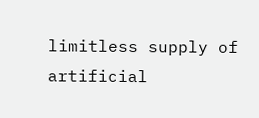limitless supply of artificial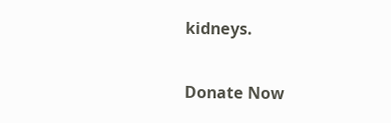kidneys.

Donate Now